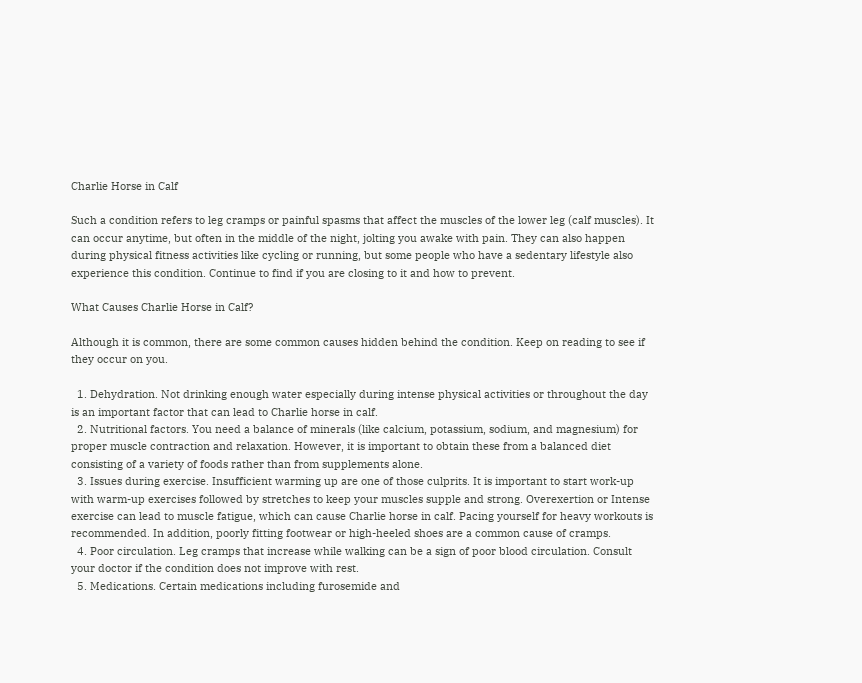Charlie Horse in Calf

Such a condition refers to leg cramps or painful spasms that affect the muscles of the lower leg (calf muscles). It can occur anytime, but often in the middle of the night, jolting you awake with pain. They can also happen during physical fitness activities like cycling or running, but some people who have a sedentary lifestyle also experience this condition. Continue to find if you are closing to it and how to prevent.

What Causes Charlie Horse in Calf?

Although it is common, there are some common causes hidden behind the condition. Keep on reading to see if they occur on you.

  1. Dehydration. Not drinking enough water especially during intense physical activities or throughout the day is an important factor that can lead to Charlie horse in calf.
  2. Nutritional factors. You need a balance of minerals (like calcium, potassium, sodium, and magnesium) for proper muscle contraction and relaxation. However, it is important to obtain these from a balanced diet consisting of a variety of foods rather than from supplements alone.
  3. Issues during exercise. Insufficient warming up are one of those culprits. It is important to start work-up with warm-up exercises followed by stretches to keep your muscles supple and strong. Overexertion or Intense exercise can lead to muscle fatigue, which can cause Charlie horse in calf. Pacing yourself for heavy workouts is recommended. In addition, poorly fitting footwear or high-heeled shoes are a common cause of cramps.
  4. Poor circulation. Leg cramps that increase while walking can be a sign of poor blood circulation. Consult your doctor if the condition does not improve with rest.
  5. Medications. Certain medications including furosemide and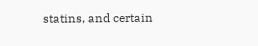statins, and certain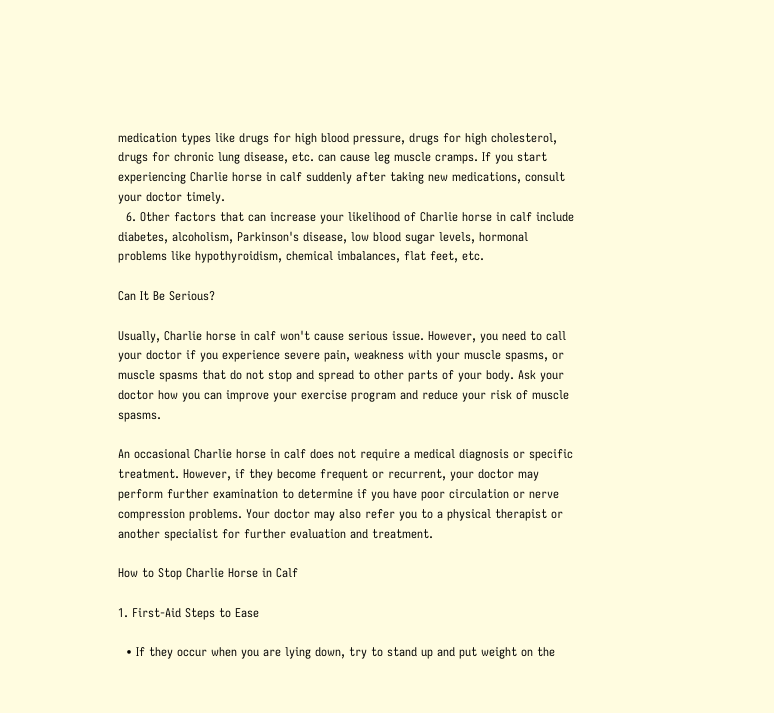medication types like drugs for high blood pressure, drugs for high cholesterol, drugs for chronic lung disease, etc. can cause leg muscle cramps. If you start experiencing Charlie horse in calf suddenly after taking new medications, consult your doctor timely.
  6. Other factors that can increase your likelihood of Charlie horse in calf include diabetes, alcoholism, Parkinson's disease, low blood sugar levels, hormonal problems like hypothyroidism, chemical imbalances, flat feet, etc.

Can It Be Serious?

Usually, Charlie horse in calf won't cause serious issue. However, you need to call your doctor if you experience severe pain, weakness with your muscle spasms, or muscle spasms that do not stop and spread to other parts of your body. Ask your doctor how you can improve your exercise program and reduce your risk of muscle spasms.

An occasional Charlie horse in calf does not require a medical diagnosis or specific treatment. However, if they become frequent or recurrent, your doctor may perform further examination to determine if you have poor circulation or nerve compression problems. Your doctor may also refer you to a physical therapist or another specialist for further evaluation and treatment.

How to Stop Charlie Horse in Calf

1. First-Aid Steps to Ease

  • If they occur when you are lying down, try to stand up and put weight on the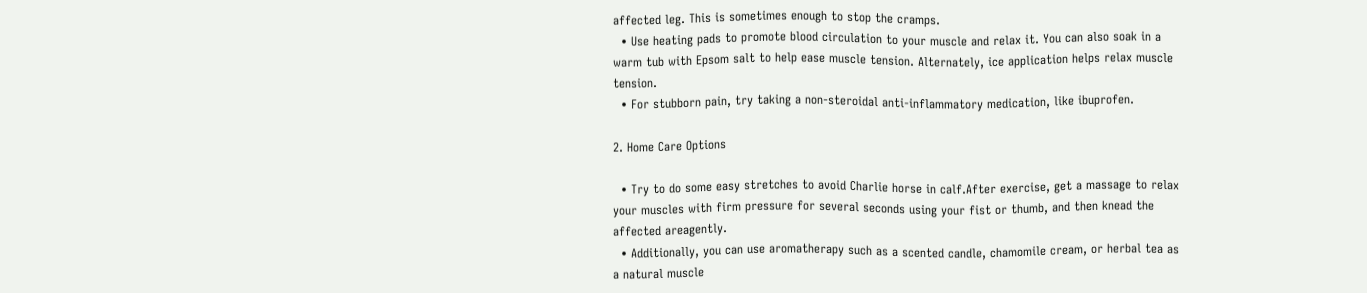affected leg. This is sometimes enough to stop the cramps.
  • Use heating pads to promote blood circulation to your muscle and relax it. You can also soak in a warm tub with Epsom salt to help ease muscle tension. Alternately, ice application helps relax muscle tension.
  • For stubborn pain, try taking a non-steroidal anti-inflammatory medication, like ibuprofen.

2. Home Care Options

  • Try to do some easy stretches to avoid Charlie horse in calf.After exercise, get a massage to relax your muscles with firm pressure for several seconds using your fist or thumb, and then knead the affected areagently.
  • Additionally, you can use aromatherapy such as a scented candle, chamomile cream, or herbal tea as a natural muscle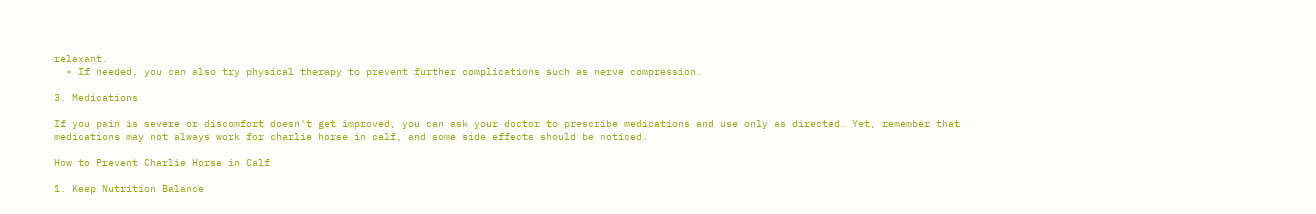relaxant.
  • If needed, you can also try physical therapy to prevent further complications such as nerve compression.

3. Medications

If you pain is severe or discomfort doesn't get improved, you can ask your doctor to prescribe medications and use only as directed. Yet, remember that medications may not always work for charlie horse in calf, and some side effects should be noticed.

How to Prevent Charlie Horse in Calf

1. Keep Nutrition Balance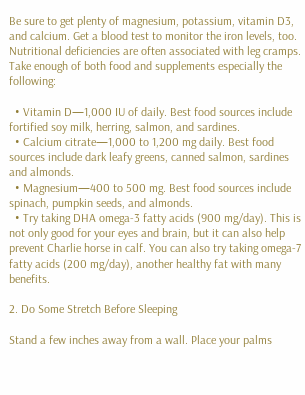Be sure to get plenty of magnesium, potassium, vitamin D3, and calcium. Get a blood test to monitor the iron levels, too. Nutritional deficiencies are often associated with leg cramps. Take enough of both food and supplements especially the following:

  • Vitamin D—1,000 IU of daily. Best food sources include fortified soy milk, herring, salmon, and sardines.
  • Calcium citrate—1,000 to 1,200 mg daily. Best food sources include dark leafy greens, canned salmon, sardines and almonds.
  • Magnesium—400 to 500 mg. Best food sources include spinach, pumpkin seeds, and almonds.
  • Try taking DHA omega-3 fatty acids (900 mg/day). This is not only good for your eyes and brain, but it can also help prevent Charlie horse in calf. You can also try taking omega-7 fatty acids (200 mg/day), another healthy fat with many benefits.

2. Do Some Stretch Before Sleeping

Stand a few inches away from a wall. Place your palms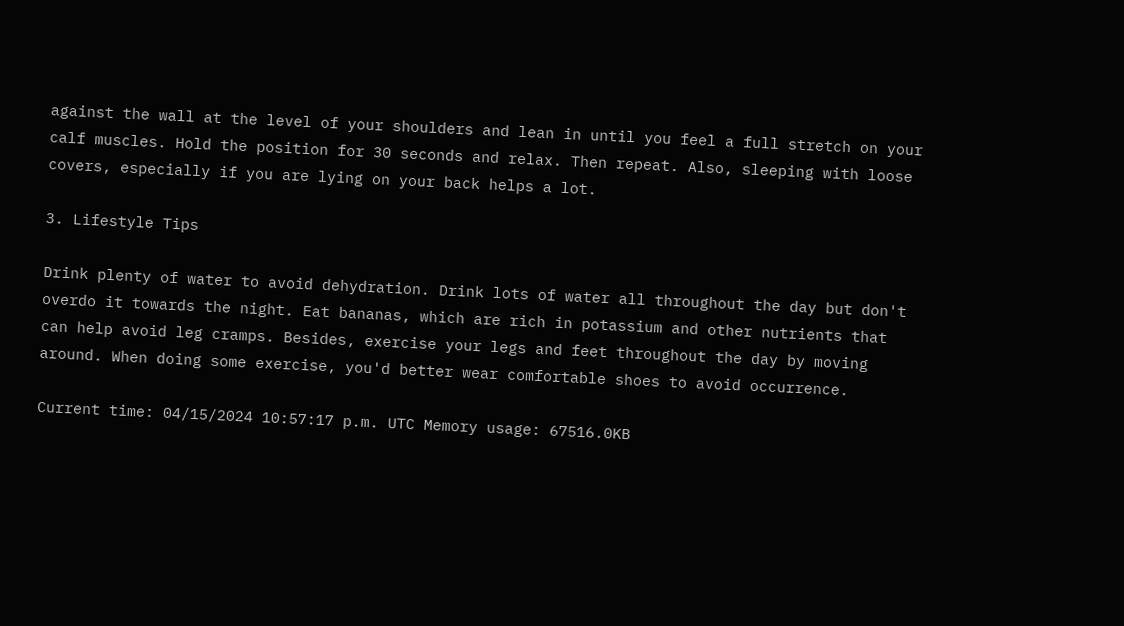against the wall at the level of your shoulders and lean in until you feel a full stretch on your calf muscles. Hold the position for 30 seconds and relax. Then repeat. Also, sleeping with loose covers, especially if you are lying on your back helps a lot.

3. Lifestyle Tips

Drink plenty of water to avoid dehydration. Drink lots of water all throughout the day but don't overdo it towards the night. Eat bananas, which are rich in potassium and other nutrients that can help avoid leg cramps. Besides, exercise your legs and feet throughout the day by moving around. When doing some exercise, you'd better wear comfortable shoes to avoid occurrence.

Current time: 04/15/2024 10:57:17 p.m. UTC Memory usage: 67516.0KB